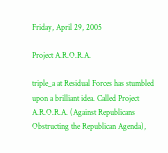Friday, April 29, 2005

Project A.R.O.R.A.

triple_a at Residual Forces has stumbled upon a brilliant idea. Called Project A.R.O.R.A. (Against Republicans Obstructing the Republican Agenda),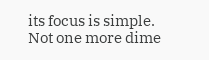its focus is simple. Not one more dime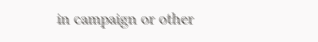in campaign or other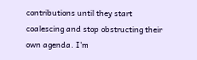contributions until they start coalescing and stop obstructing their own agenda. I'm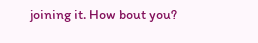joining it. How bout you?